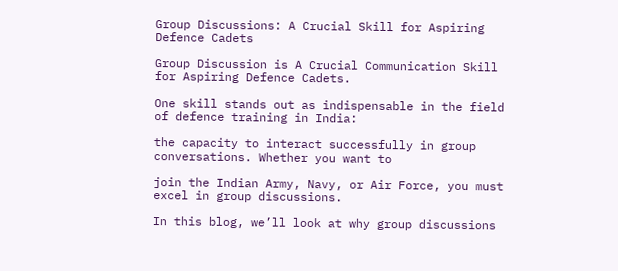Group Discussions: A Crucial Skill for Aspiring Defence Cadets

Group Discussion is A Crucial Communication Skill for Aspiring Defence Cadets.

One skill stands out as indispensable in the field of defence training in India:

the capacity to interact successfully in group conversations. Whether you want to

join the Indian Army, Navy, or Air Force, you must excel in group discussions.

In this blog, we’ll look at why group discussions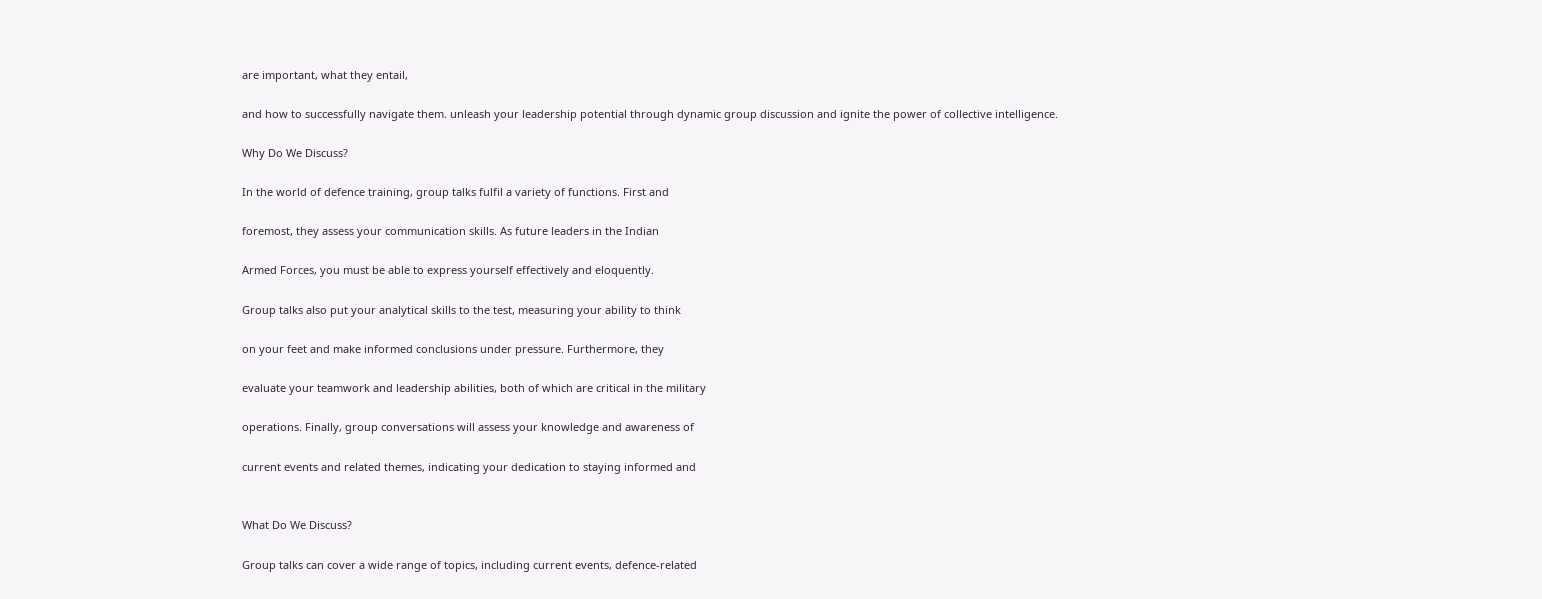are important, what they entail,

and how to successfully navigate them. unleash your leadership potential through dynamic group discussion and ignite the power of collective intelligence.

Why Do We Discuss?

In the world of defence training, group talks fulfil a variety of functions. First and

foremost, they assess your communication skills. As future leaders in the Indian

Armed Forces, you must be able to express yourself effectively and eloquently.

Group talks also put your analytical skills to the test, measuring your ability to think

on your feet and make informed conclusions under pressure. Furthermore, they

evaluate your teamwork and leadership abilities, both of which are critical in the military

operations. Finally, group conversations will assess your knowledge and awareness of

current events and related themes, indicating your dedication to staying informed and


What Do We Discuss?

Group talks can cover a wide range of topics, including current events, defence-related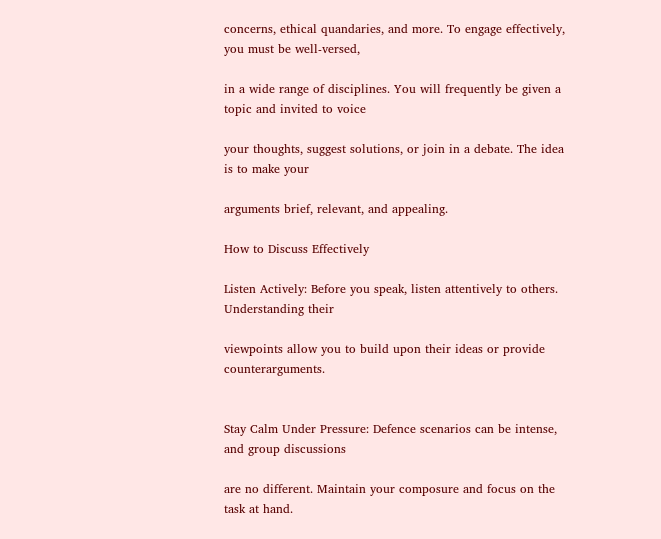concerns, ethical quandaries, and more. To engage effectively, you must be well-versed,

in a wide range of disciplines. You will frequently be given a topic and invited to voice

your thoughts, suggest solutions, or join in a debate. The idea is to make your

arguments brief, relevant, and appealing.

How to Discuss Effectively

Listen Actively: Before you speak, listen attentively to others. Understanding their

viewpoints allow you to build upon their ideas or provide counterarguments.


Stay Calm Under Pressure: Defence scenarios can be intense, and group discussions

are no different. Maintain your composure and focus on the task at hand.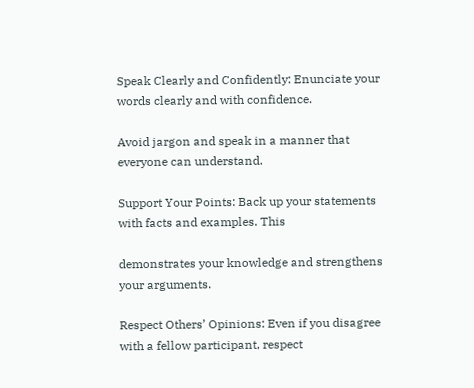Speak Clearly and Confidently: Enunciate your words clearly and with confidence.

Avoid jargon and speak in a manner that everyone can understand.

Support Your Points: Back up your statements with facts and examples. This

demonstrates your knowledge and strengthens your arguments.

Respect Others’ Opinions: Even if you disagree with a fellow participant, respect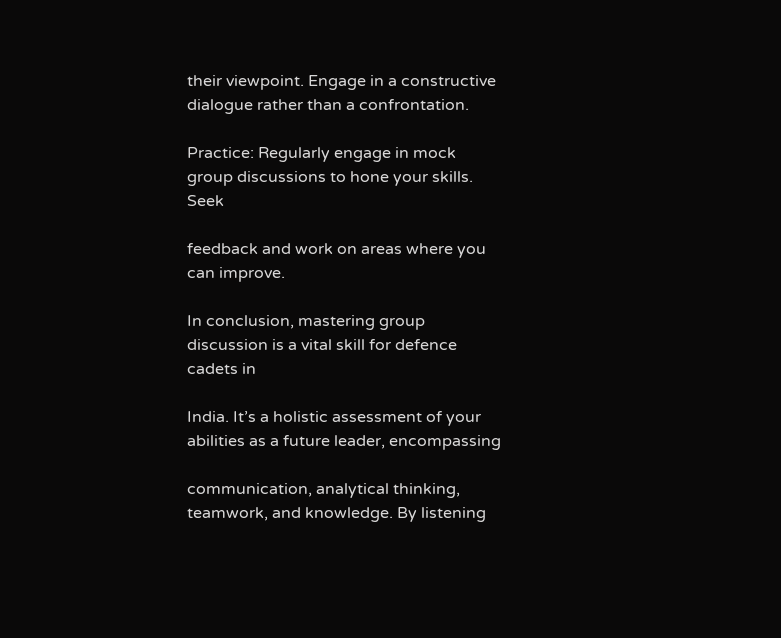their viewpoint. Engage in a constructive dialogue rather than a confrontation.

Practice: Regularly engage in mock group discussions to hone your skills. Seek

feedback and work on areas where you can improve.

In conclusion, mastering group discussion is a vital skill for defence cadets in

India. It’s a holistic assessment of your abilities as a future leader, encompassing

communication, analytical thinking, teamwork, and knowledge. By listening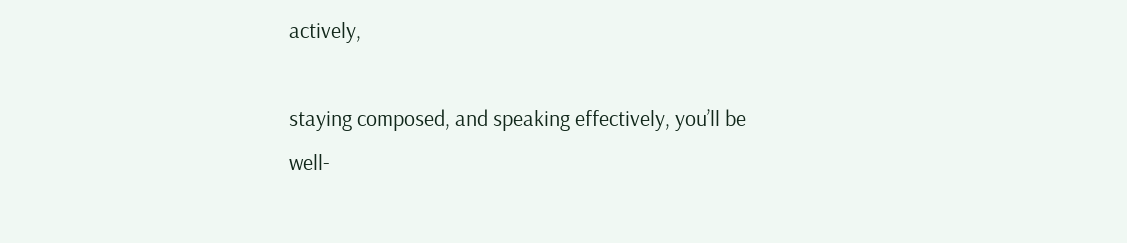actively,

staying composed, and speaking effectively, you’ll be well-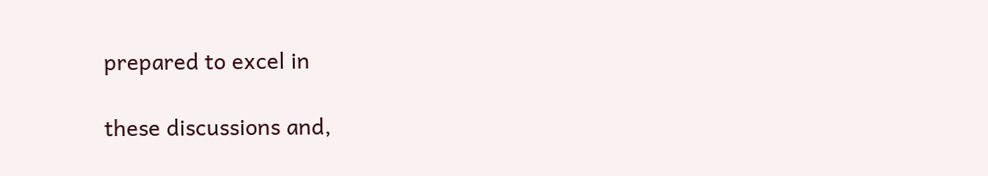prepared to excel in

these discussions and,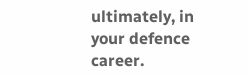ultimately, in your defence career.